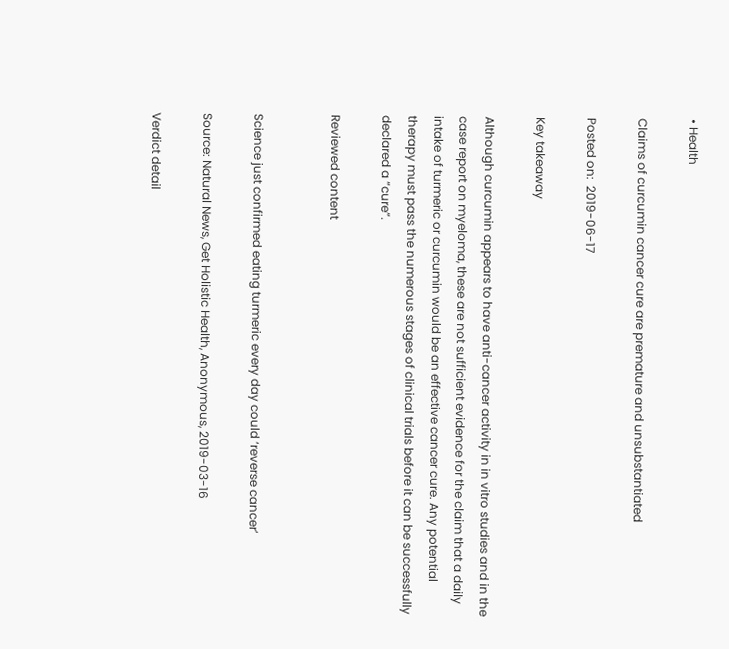• Health

Claims of curcumin cancer cure are premature and unsubstantiated

Posted on:  2019-06-17

Key takeaway

Although curcumin appears to have anti-cancer activity in in vitro studies and in the case report on myeloma, these are not sufficient evidence for the claim that a daily intake of turmeric or curcumin would be an effective cancer cure. Any potential therapy must pass the numerous stages of clinical trials before it can be successfully declared a “cure”.

Reviewed content


Science just confirmed eating turmeric every day could ‘reverse cancer’

Source: Natural News, Get Holistic Health, Anonymous, 2019-03-16

Verdict detail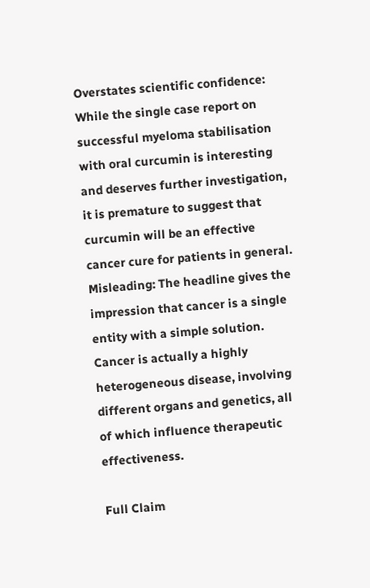Overstates scientific confidence: While the single case report on successful myeloma stabilisation with oral curcumin is interesting and deserves further investigation, it is premature to suggest that curcumin will be an effective cancer cure for patients in general.
Misleading: The headline gives the impression that cancer is a single entity with a simple solution. Cancer is actually a highly heterogeneous disease, involving different organs and genetics, all of which influence therapeutic effectiveness.

Full Claim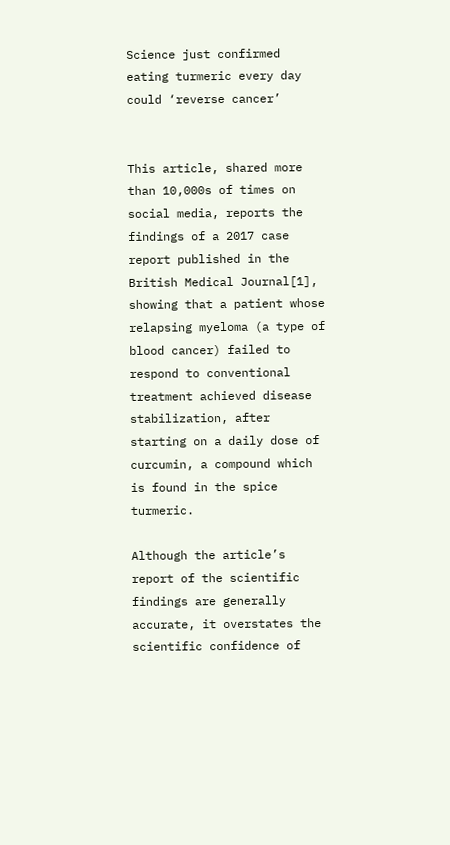Science just confirmed eating turmeric every day could ‘reverse cancer’


This article, shared more than 10,000s of times on social media, reports the findings of a 2017 case report published in the British Medical Journal[1], showing that a patient whose relapsing myeloma (a type of blood cancer) failed to respond to conventional treatment achieved disease stabilization, after starting on a daily dose of curcumin, a compound which is found in the spice turmeric.

Although the article’s report of the scientific findings are generally accurate, it overstates the scientific confidence of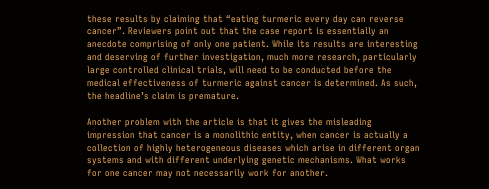these results by claiming that “eating turmeric every day can reverse cancer”. Reviewers point out that the case report is essentially an anecdote comprising of only one patient. While its results are interesting and deserving of further investigation, much more research, particularly large controlled clinical trials, will need to be conducted before the medical effectiveness of turmeric against cancer is determined. As such, the headline’s claim is premature.

Another problem with the article is that it gives the misleading impression that cancer is a monolithic entity, when cancer is actually a collection of highly heterogeneous diseases which arise in different organ systems and with different underlying genetic mechanisms. What works for one cancer may not necessarily work for another.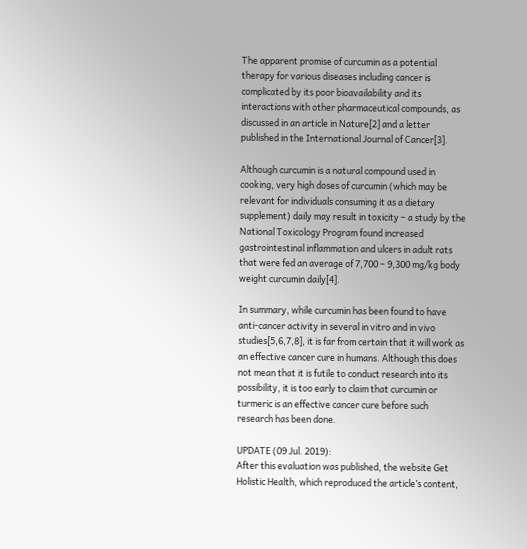The apparent promise of curcumin as a potential therapy for various diseases including cancer is complicated by its poor bioavailability and its interactions with other pharmaceutical compounds, as discussed in an article in Nature[2] and a letter published in the International Journal of Cancer[3].

Although curcumin is a natural compound used in cooking, very high doses of curcumin (which may be relevant for individuals consuming it as a dietary supplement) daily may result in toxicity – a study by the National Toxicology Program found increased gastrointestinal inflammation and ulcers in adult rats that were fed an average of 7,700 – 9,300 mg/kg body weight curcumin daily[4].

In summary, while curcumin has been found to have anti-cancer activity in several in vitro and in vivo studies[5,6,7,8], it is far from certain that it will work as an effective cancer cure in humans. Although this does not mean that it is futile to conduct research into its possibility, it is too early to claim that curcumin or turmeric is an effective cancer cure before such research has been done.

UPDATE (09 Jul. 2019):
After this evaluation was published, the website Get Holistic Health, which reproduced the article’s content,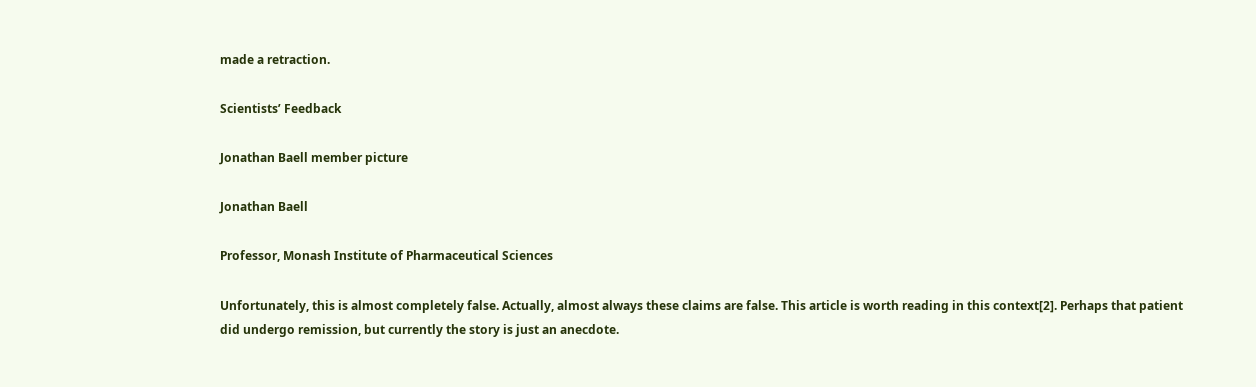made a retraction.

Scientists’ Feedback

Jonathan Baell member picture

Jonathan Baell

Professor, Monash Institute of Pharmaceutical Sciences

Unfortunately, this is almost completely false. Actually, almost always these claims are false. This article is worth reading in this context[2]. Perhaps that patient did undergo remission, but currently the story is just an anecdote.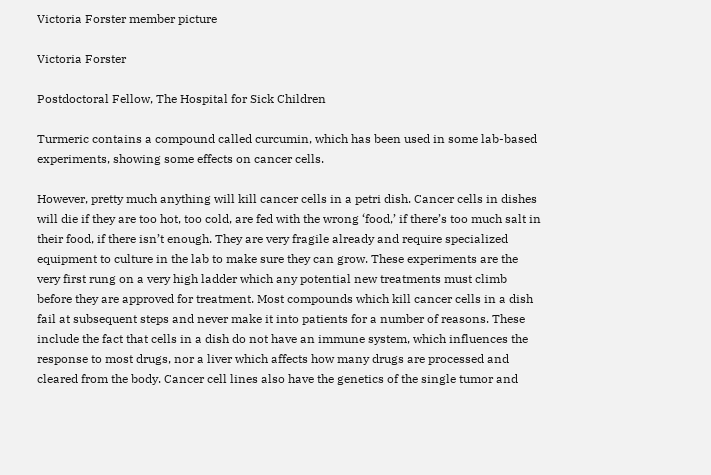Victoria Forster member picture

Victoria Forster

Postdoctoral Fellow, The Hospital for Sick Children

Turmeric contains a compound called curcumin, which has been used in some lab-based experiments, showing some effects on cancer cells.

However, pretty much anything will kill cancer cells in a petri dish. Cancer cells in dishes will die if they are too hot, too cold, are fed with the wrong ‘food,’ if there’s too much salt in their food, if there isn’t enough. They are very fragile already and require specialized equipment to culture in the lab to make sure they can grow. These experiments are the very first rung on a very high ladder which any potential new treatments must climb before they are approved for treatment. Most compounds which kill cancer cells in a dish fail at subsequent steps and never make it into patients for a number of reasons. These include the fact that cells in a dish do not have an immune system, which influences the response to most drugs, nor a liver which affects how many drugs are processed and cleared from the body. Cancer cell lines also have the genetics of the single tumor and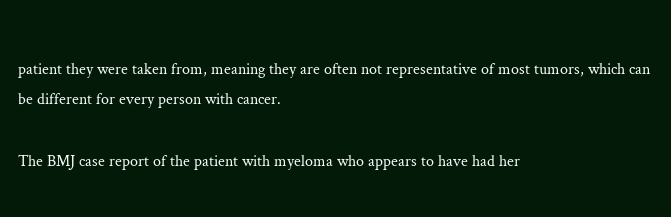patient they were taken from, meaning they are often not representative of most tumors, which can be different for every person with cancer.

The BMJ case report of the patient with myeloma who appears to have had her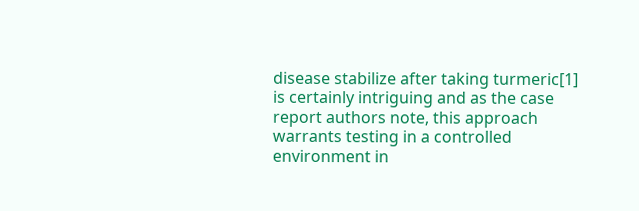disease stabilize after taking turmeric[1] is certainly intriguing and as the case report authors note, this approach warrants testing in a controlled environment in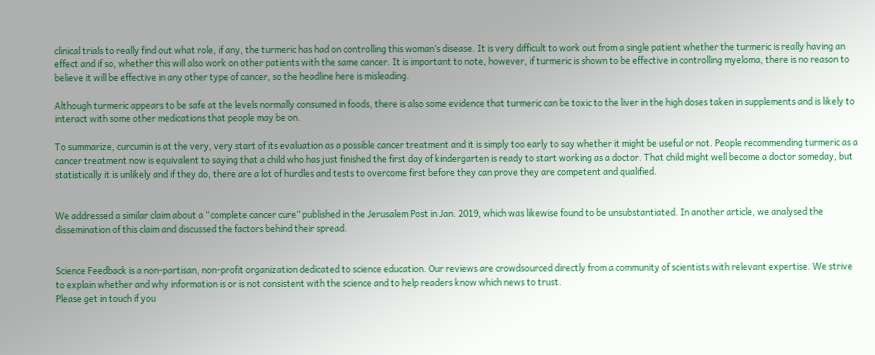clinical trials to really find out what role, if any, the turmeric has had on controlling this woman’s disease. It is very difficult to work out from a single patient whether the turmeric is really having an effect and if so, whether this will also work on other patients with the same cancer. It is important to note, however, if turmeric is shown to be effective in controlling myeloma, there is no reason to believe it will be effective in any other type of cancer, so the headline here is misleading.

Although turmeric appears to be safe at the levels normally consumed in foods, there is also some evidence that turmeric can be toxic to the liver in the high doses taken in supplements and is likely to interact with some other medications that people may be on.

To summarize, curcumin is at the very, very start of its evaluation as a possible cancer treatment and it is simply too early to say whether it might be useful or not. People recommending turmeric as a cancer treatment now is equivalent to saying that a child who has just finished the first day of kindergarten is ready to start working as a doctor. That child might well become a doctor someday, but statistically it is unlikely and if they do, there are a lot of hurdles and tests to overcome first before they can prove they are competent and qualified.


We addressed a similar claim about a “complete cancer cure” published in the Jerusalem Post in Jan. 2019, which was likewise found to be unsubstantiated. In another article, we analysed the dissemination of this claim and discussed the factors behind their spread.


Science Feedback is a non-partisan, non-profit organization dedicated to science education. Our reviews are crowdsourced directly from a community of scientists with relevant expertise. We strive to explain whether and why information is or is not consistent with the science and to help readers know which news to trust.
Please get in touch if you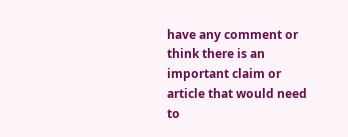have any comment or think there is an important claim or article that would need to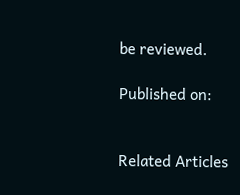be reviewed.

Published on:


Related Articles